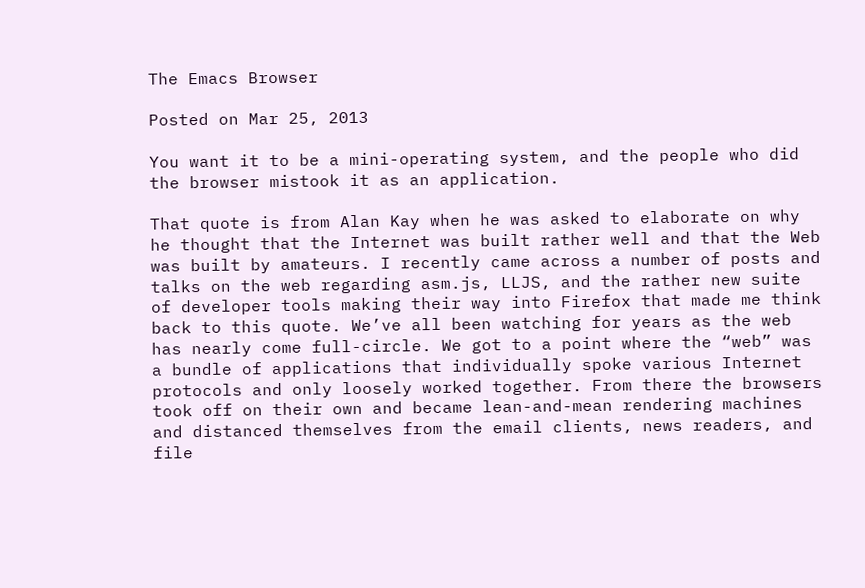The Emacs Browser

Posted on Mar 25, 2013

You want it to be a mini-operating system, and the people who did the browser mistook it as an application.

That quote is from Alan Kay when he was asked to elaborate on why he thought that the Internet was built rather well and that the Web was built by amateurs. I recently came across a number of posts and talks on the web regarding asm.js, LLJS, and the rather new suite of developer tools making their way into Firefox that made me think back to this quote. We’ve all been watching for years as the web has nearly come full-circle. We got to a point where the “web” was a bundle of applications that individually spoke various Internet protocols and only loosely worked together. From there the browsers took off on their own and became lean-and-mean rendering machines and distanced themselves from the email clients, news readers, and file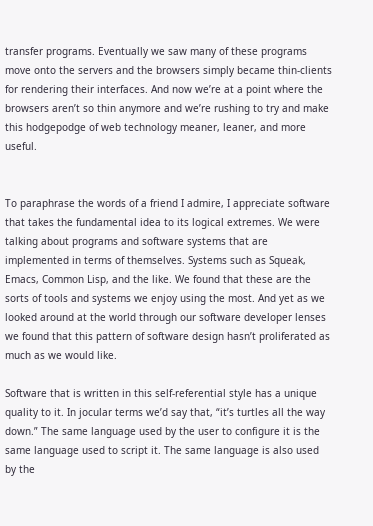transfer programs. Eventually we saw many of these programs move onto the servers and the browsers simply became thin-clients for rendering their interfaces. And now we’re at a point where the browsers aren’t so thin anymore and we’re rushing to try and make this hodgepodge of web technology meaner, leaner, and more useful.


To paraphrase the words of a friend I admire, I appreciate software that takes the fundamental idea to its logical extremes. We were talking about programs and software systems that are implemented in terms of themselves. Systems such as Squeak, Emacs, Common Lisp, and the like. We found that these are the sorts of tools and systems we enjoy using the most. And yet as we looked around at the world through our software developer lenses we found that this pattern of software design hasn’t proliferated as much as we would like.

Software that is written in this self-referential style has a unique quality to it. In jocular terms we’d say that, “it’s turtles all the way down.” The same language used by the user to configure it is the same language used to script it. The same language is also used by the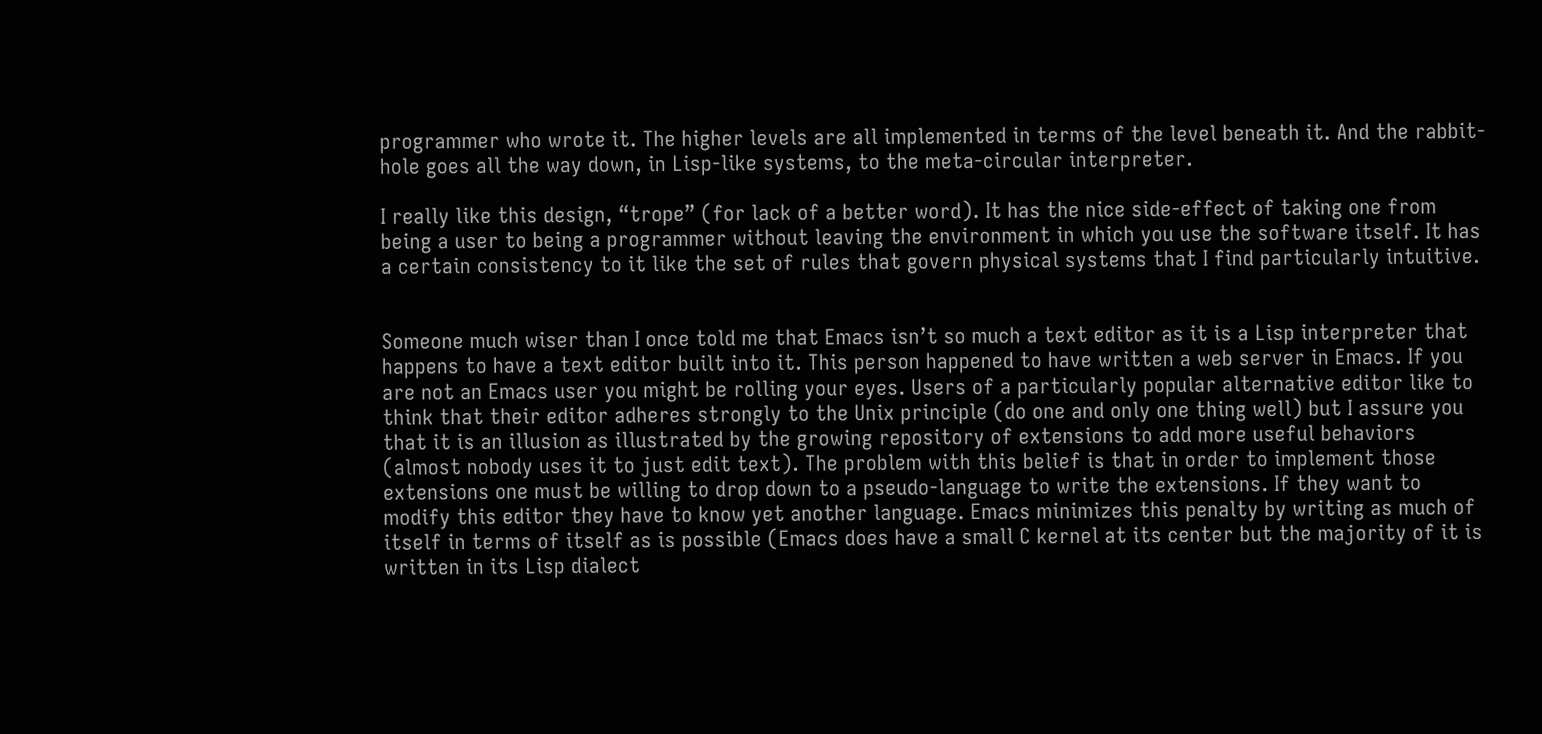programmer who wrote it. The higher levels are all implemented in terms of the level beneath it. And the rabbit-hole goes all the way down, in Lisp-like systems, to the meta-circular interpreter.

I really like this design, “trope” (for lack of a better word). It has the nice side-effect of taking one from being a user to being a programmer without leaving the environment in which you use the software itself. It has a certain consistency to it like the set of rules that govern physical systems that I find particularly intuitive.


Someone much wiser than I once told me that Emacs isn’t so much a text editor as it is a Lisp interpreter that happens to have a text editor built into it. This person happened to have written a web server in Emacs. If you are not an Emacs user you might be rolling your eyes. Users of a particularly popular alternative editor like to think that their editor adheres strongly to the Unix principle (do one and only one thing well) but I assure you that it is an illusion as illustrated by the growing repository of extensions to add more useful behaviors (almost nobody uses it to just edit text). The problem with this belief is that in order to implement those extensions one must be willing to drop down to a pseudo-language to write the extensions. If they want to modify this editor they have to know yet another language. Emacs minimizes this penalty by writing as much of itself in terms of itself as is possible (Emacs does have a small C kernel at its center but the majority of it is written in its Lisp dialect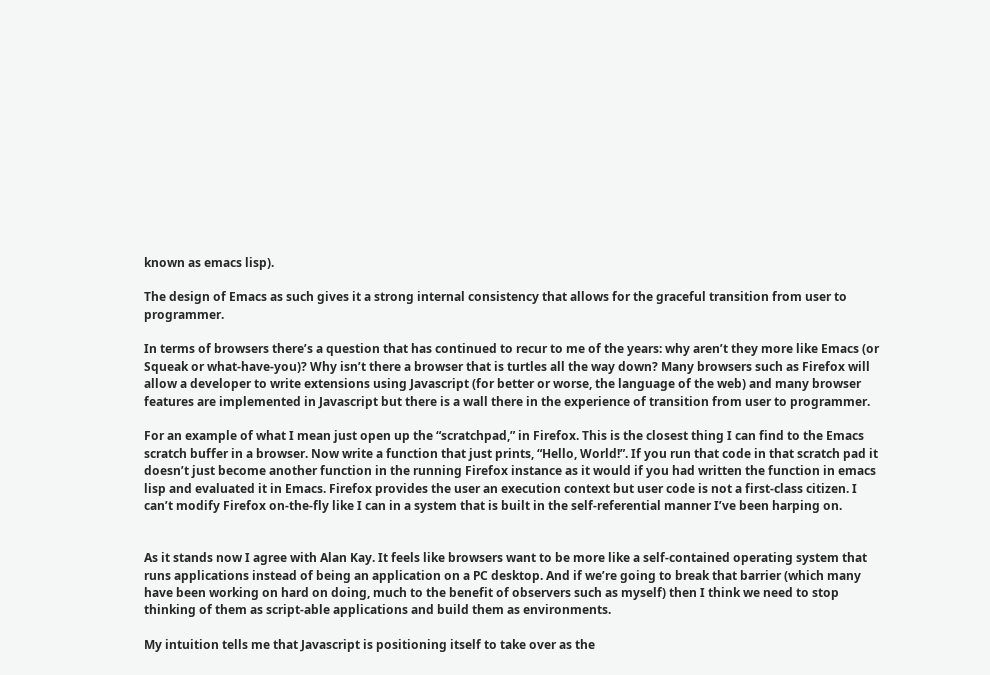known as emacs lisp).

The design of Emacs as such gives it a strong internal consistency that allows for the graceful transition from user to programmer.

In terms of browsers there’s a question that has continued to recur to me of the years: why aren’t they more like Emacs (or Squeak or what-have-you)? Why isn’t there a browser that is turtles all the way down? Many browsers such as Firefox will allow a developer to write extensions using Javascript (for better or worse, the language of the web) and many browser features are implemented in Javascript but there is a wall there in the experience of transition from user to programmer.

For an example of what I mean just open up the “scratchpad,” in Firefox. This is the closest thing I can find to the Emacs scratch buffer in a browser. Now write a function that just prints, “Hello, World!”. If you run that code in that scratch pad it doesn’t just become another function in the running Firefox instance as it would if you had written the function in emacs lisp and evaluated it in Emacs. Firefox provides the user an execution context but user code is not a first-class citizen. I can’t modify Firefox on-the-fly like I can in a system that is built in the self-referential manner I’ve been harping on.


As it stands now I agree with Alan Kay. It feels like browsers want to be more like a self-contained operating system that runs applications instead of being an application on a PC desktop. And if we’re going to break that barrier (which many have been working on hard on doing, much to the benefit of observers such as myself) then I think we need to stop thinking of them as script-able applications and build them as environments.

My intuition tells me that Javascript is positioning itself to take over as the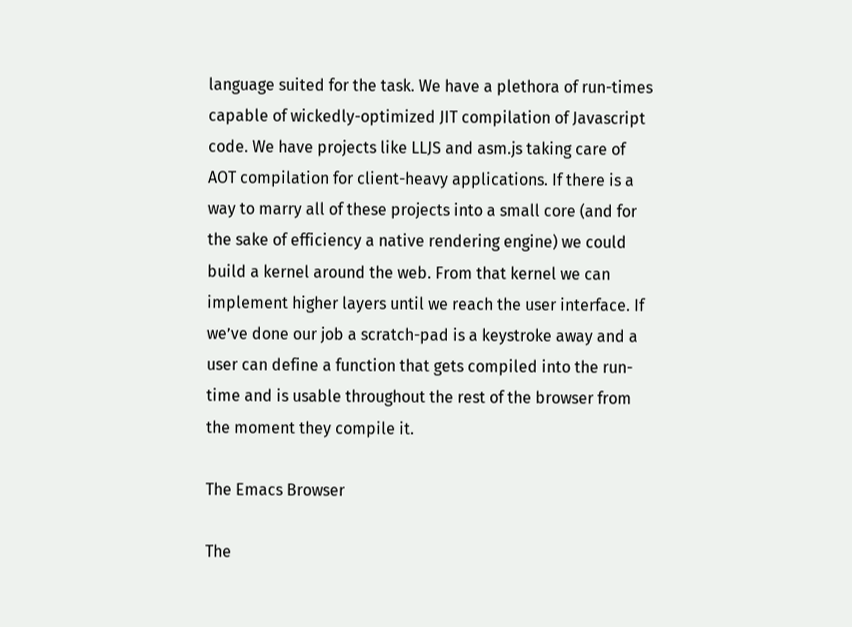language suited for the task. We have a plethora of run-times capable of wickedly-optimized JIT compilation of Javascript code. We have projects like LLJS and asm.js taking care of AOT compilation for client-heavy applications. If there is a way to marry all of these projects into a small core (and for the sake of efficiency a native rendering engine) we could build a kernel around the web. From that kernel we can implement higher layers until we reach the user interface. If we’ve done our job a scratch-pad is a keystroke away and a user can define a function that gets compiled into the run-time and is usable throughout the rest of the browser from the moment they compile it.

The Emacs Browser

The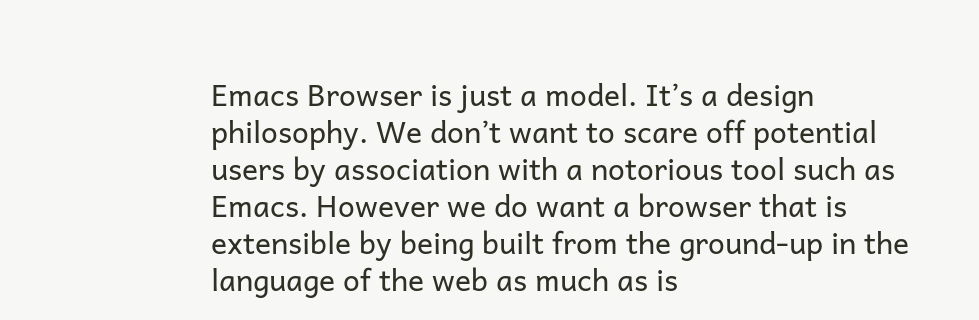Emacs Browser is just a model. It’s a design philosophy. We don’t want to scare off potential users by association with a notorious tool such as Emacs. However we do want a browser that is extensible by being built from the ground-up in the language of the web as much as is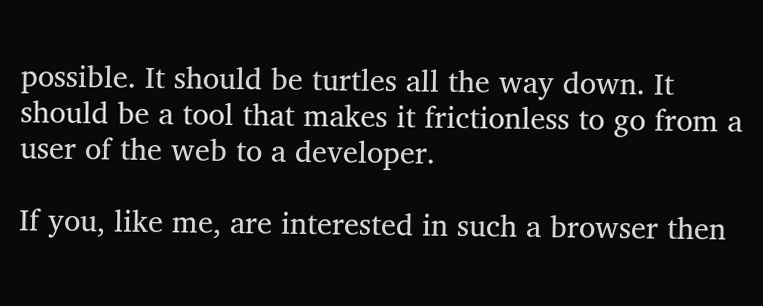possible. It should be turtles all the way down. It should be a tool that makes it frictionless to go from a user of the web to a developer.

If you, like me, are interested in such a browser then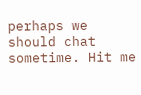perhaps we should chat sometime. Hit me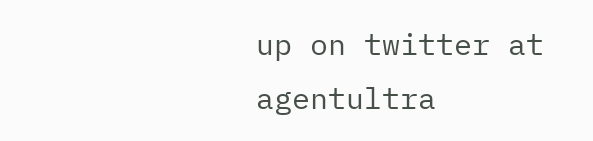up on twitter at agentultra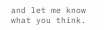and let me know what you think.